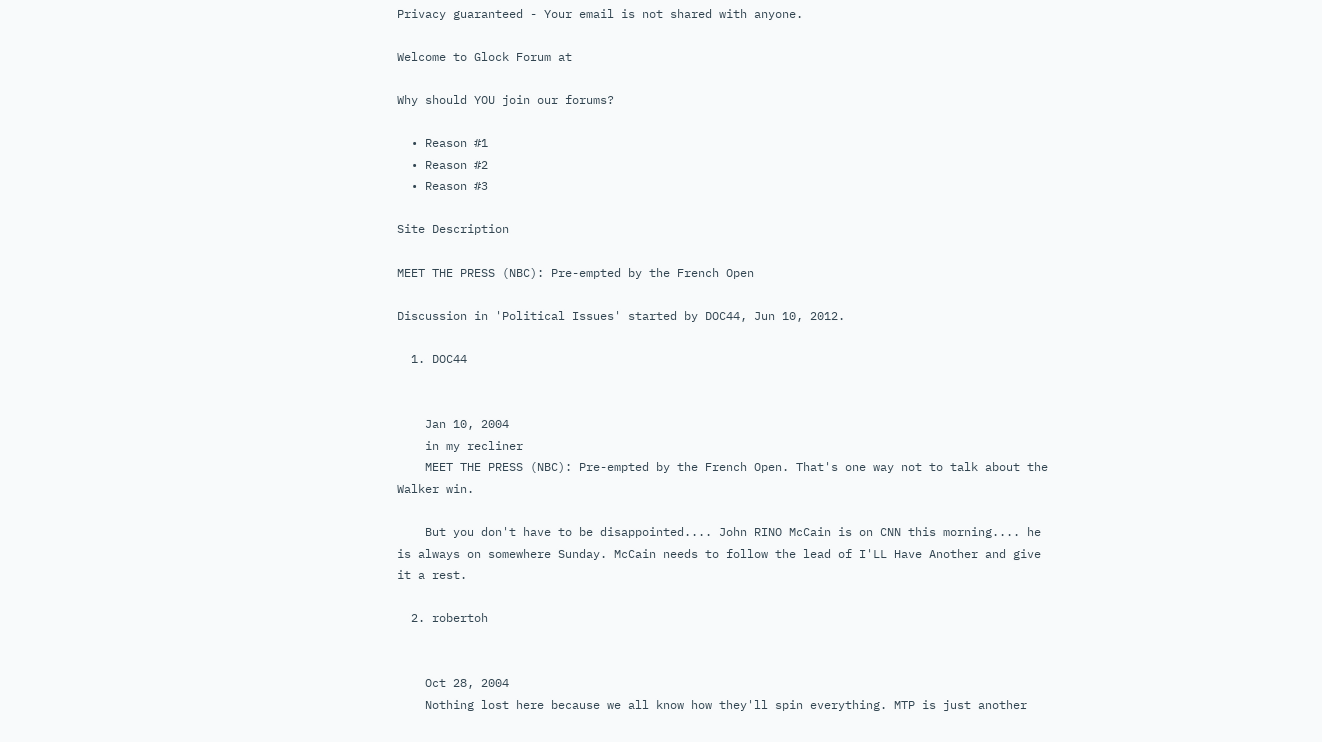Privacy guaranteed - Your email is not shared with anyone.

Welcome to Glock Forum at

Why should YOU join our forums?

  • Reason #1
  • Reason #2
  • Reason #3

Site Description

MEET THE PRESS (NBC): Pre-empted by the French Open

Discussion in 'Political Issues' started by DOC44, Jun 10, 2012.

  1. DOC44


    Jan 10, 2004
    in my recliner
    MEET THE PRESS (NBC): Pre-empted by the French Open. That's one way not to talk about the Walker win.

    But you don't have to be disappointed.... John RINO McCain is on CNN this morning.... he is always on somewhere Sunday. McCain needs to follow the lead of I'LL Have Another and give it a rest.

  2. robertoh


    Oct 28, 2004
    Nothing lost here because we all know how they'll spin everything. MTP is just another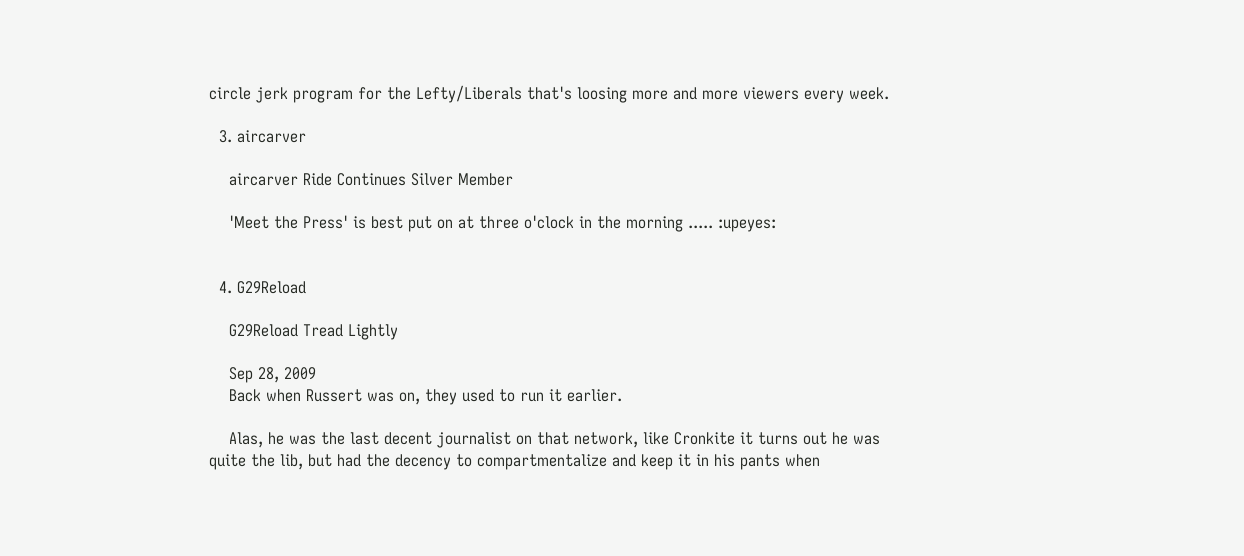circle jerk program for the Lefty/Liberals that's loosing more and more viewers every week.

  3. aircarver

    aircarver Ride Continues Silver Member

    'Meet the Press' is best put on at three o'clock in the morning ..... :upeyes:


  4. G29Reload

    G29Reload Tread Lightly

    Sep 28, 2009
    Back when Russert was on, they used to run it earlier.

    Alas, he was the last decent journalist on that network, like Cronkite it turns out he was quite the lib, but had the decency to compartmentalize and keep it in his pants when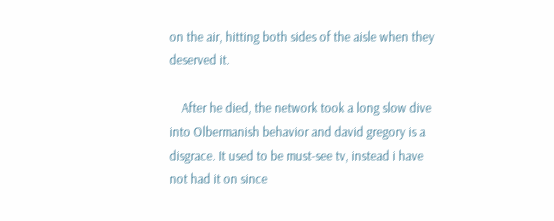on the air, hitting both sides of the aisle when they deserved it.

    After he died, the network took a long slow dive into Olbermanish behavior and david gregory is a disgrace. It used to be must-see tv, instead i have not had it on since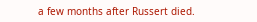a few months after Russert died.